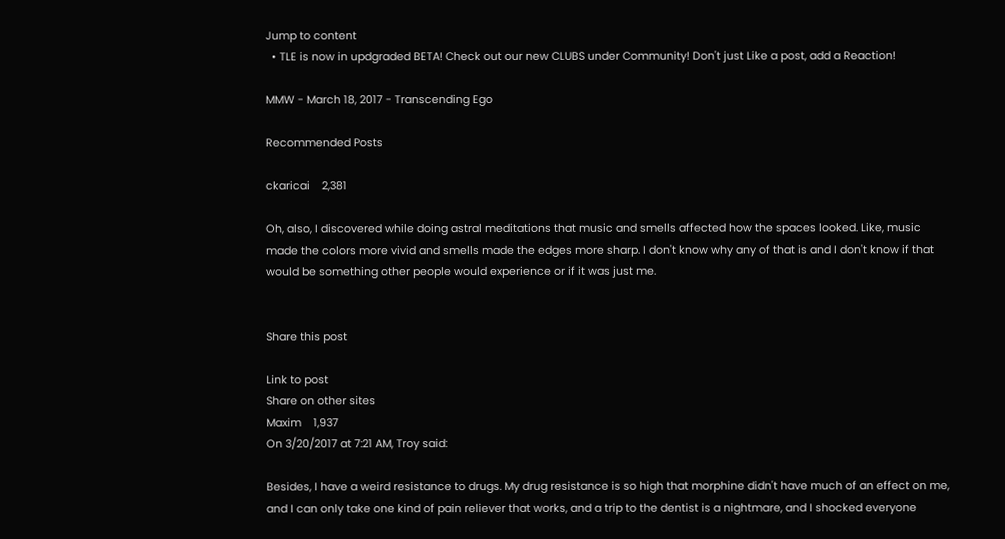Jump to content
  • TLE is now in updgraded BETA! Check out our new CLUBS under Community! Don't just Like a post, add a Reaction!

MMW - March 18, 2017 - Transcending Ego

Recommended Posts

ckaricai    2,381

Oh, also, I discovered while doing astral meditations that music and smells affected how the spaces looked. Like, music made the colors more vivid and smells made the edges more sharp. I don't know why any of that is and I don't know if that would be something other people would experience or if it was just me.


Share this post

Link to post
Share on other sites
Maxim    1,937
On 3/20/2017 at 7:21 AM, Troy said:

Besides, I have a weird resistance to drugs. My drug resistance is so high that morphine didn't have much of an effect on me, and I can only take one kind of pain reliever that works, and a trip to the dentist is a nightmare, and I shocked everyone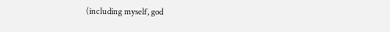(including myself, god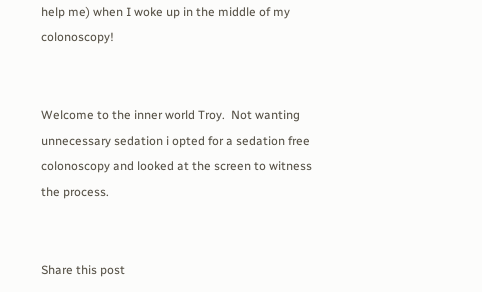help me) when I woke up in the middle of my colonoscopy!


Welcome to the inner world Troy.  Not wanting unnecessary sedation i opted for a sedation free colonoscopy and looked at the screen to witness the process.


Share this post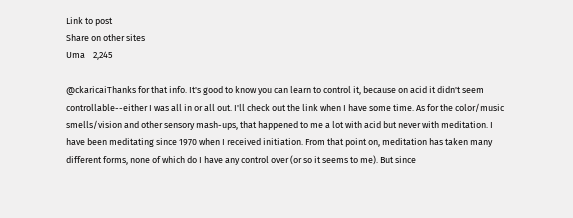Link to post
Share on other sites
Uma    2,245

@ckaricaiThanks for that info. It's good to know you can learn to control it, because on acid it didn't seem controllable--either I was all in or all out. I'll check out the link when I have some time. As for the color/music smells/vision and other sensory mash-ups, that happened to me a lot with acid but never with meditation. I have been meditating since 1970 when I received initiation. From that point on, meditation has taken many different forms, none of which do I have any control over (or so it seems to me). But since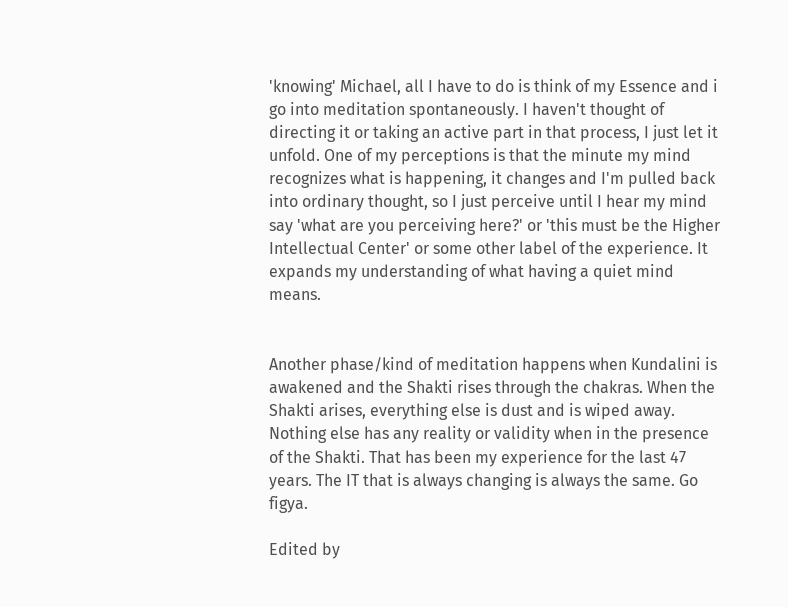'knowing' Michael, all I have to do is think of my Essence and i go into meditation spontaneously. I haven't thought of directing it or taking an active part in that process, I just let it unfold. One of my perceptions is that the minute my mind recognizes what is happening, it changes and I'm pulled back into ordinary thought, so I just perceive until I hear my mind say 'what are you perceiving here?' or 'this must be the Higher Intellectual Center' or some other label of the experience. It expands my understanding of what having a quiet mind means.


Another phase/kind of meditation happens when Kundalini is awakened and the Shakti rises through the chakras. When the Shakti arises, everything else is dust and is wiped away. Nothing else has any reality or validity when in the presence of the Shakti. That has been my experience for the last 47 years. The IT that is always changing is always the same. Go figya.

Edited by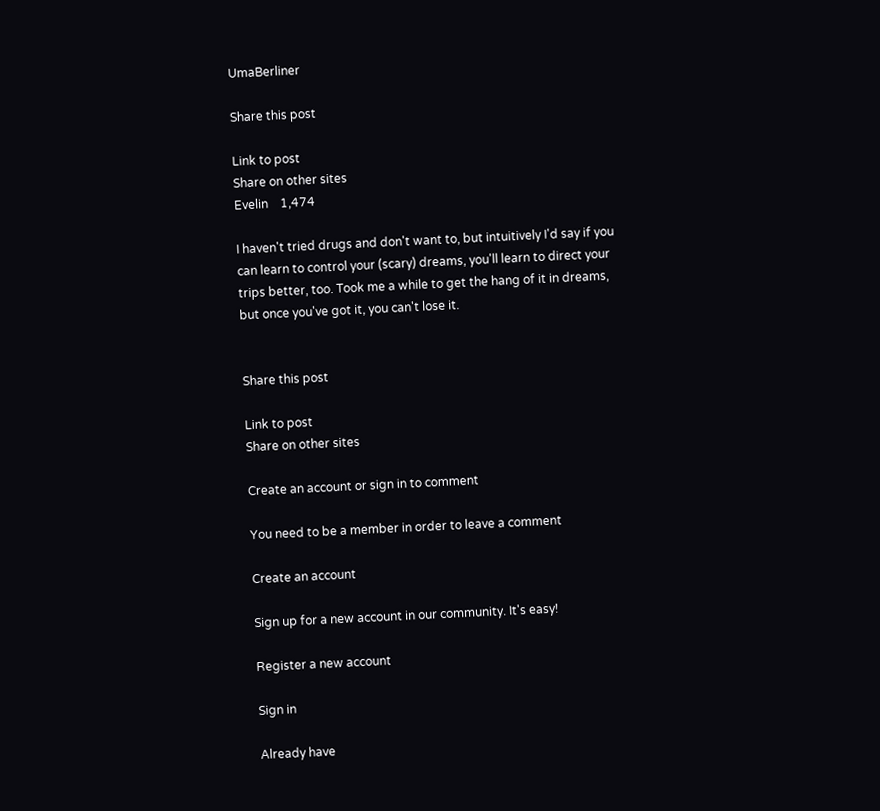UmaBerliner

Share this post

Link to post
Share on other sites
Evelin    1,474

I haven't tried drugs and don't want to, but intuitively I'd say if you can learn to control your (scary) dreams, you'll learn to direct your trips better, too. Took me a while to get the hang of it in dreams, but once you've got it, you can't lose it.


Share this post

Link to post
Share on other sites

Create an account or sign in to comment

You need to be a member in order to leave a comment

Create an account

Sign up for a new account in our community. It's easy!

Register a new account

Sign in

Already have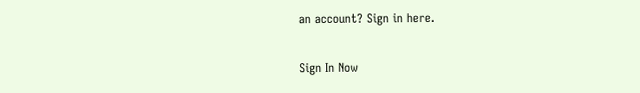an account? Sign in here.

Sign In Now